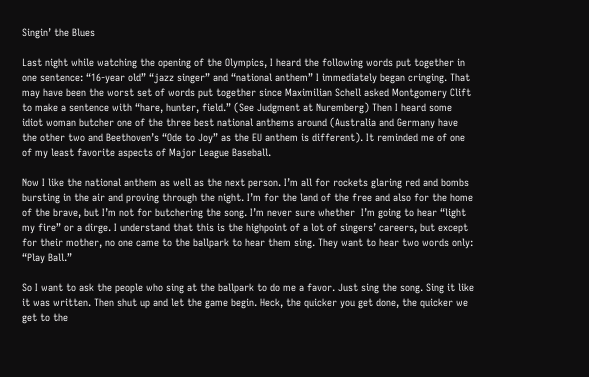Singin’ the Blues

Last night while watching the opening of the Olympics, I heard the following words put together in one sentence: “16-year old” “jazz singer” and “national anthem” I immediately began cringing. That may have been the worst set of words put together since Maximilian Schell asked Montgomery Clift to make a sentence with “hare, hunter, field.” (See Judgment at Nuremberg) Then I heard some idiot woman butcher one of the three best national anthems around (Australia and Germany have the other two and Beethoven’s “Ode to Joy” as the EU anthem is different). It reminded me of one of my least favorite aspects of Major League Baseball.

Now I like the national anthem as well as the next person. I’m all for rockets glaring red and bombs bursting in the air and proving through the night. I’m for the land of the free and also for the home of the brave, but I’m not for butchering the song. I’m never sure whether  I’m going to hear “light my fire” or a dirge. I understand that this is the highpoint of a lot of singers’ careers, but except for their mother, no one came to the ballpark to hear them sing. They want to hear two words only: “Play Ball.”

So I want to ask the people who sing at the ballpark to do me a favor. Just sing the song. Sing it like it was written. Then shut up and let the game begin. Heck, the quicker you get done, the quicker we get to the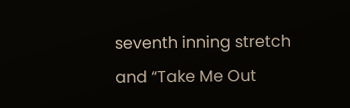seventh inning stretch and “Take Me Out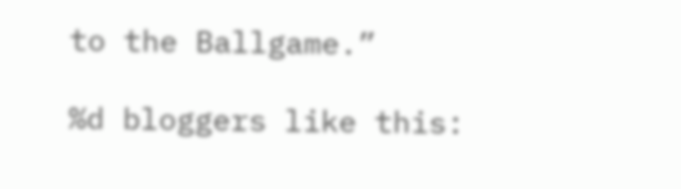to the Ballgame.”

%d bloggers like this: